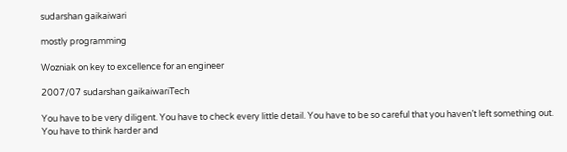sudarshan gaikaiwari

mostly programming

Wozniak on key to excellence for an engineer

2007/07 sudarshan gaikaiwariTech

You have to be very diligent. You have to check every little detail. You have to be so careful that you haven’t left something out. You have to think harder and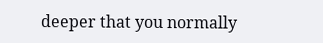deeper that you normally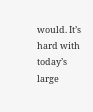would. It’s hard with today’s large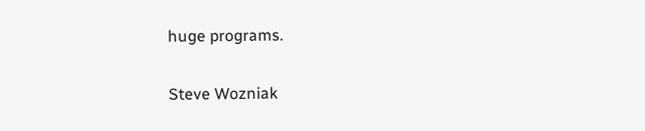huge programs.

Steve Wozniak